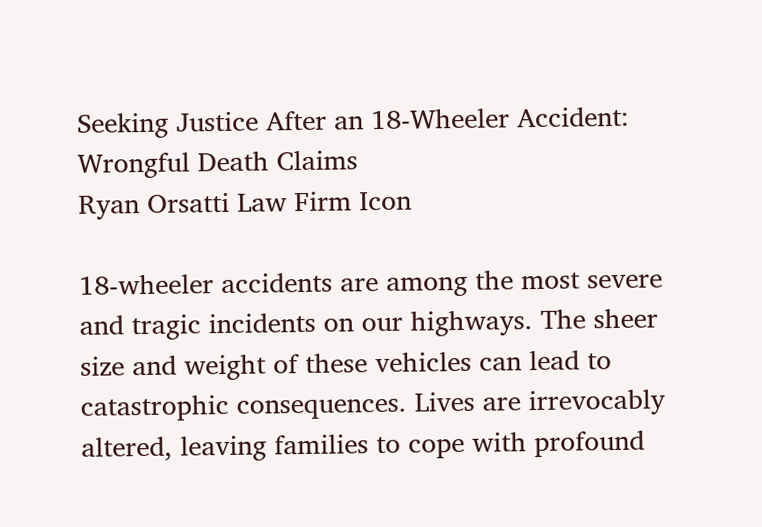Seeking Justice After an 18-Wheeler Accident: Wrongful Death Claims
Ryan Orsatti Law Firm Icon

18-wheeler accidents are among the most severe and tragic incidents on our highways. The sheer size and weight of these vehicles can lead to catastrophic consequences. Lives are irrevocably altered, leaving families to cope with profound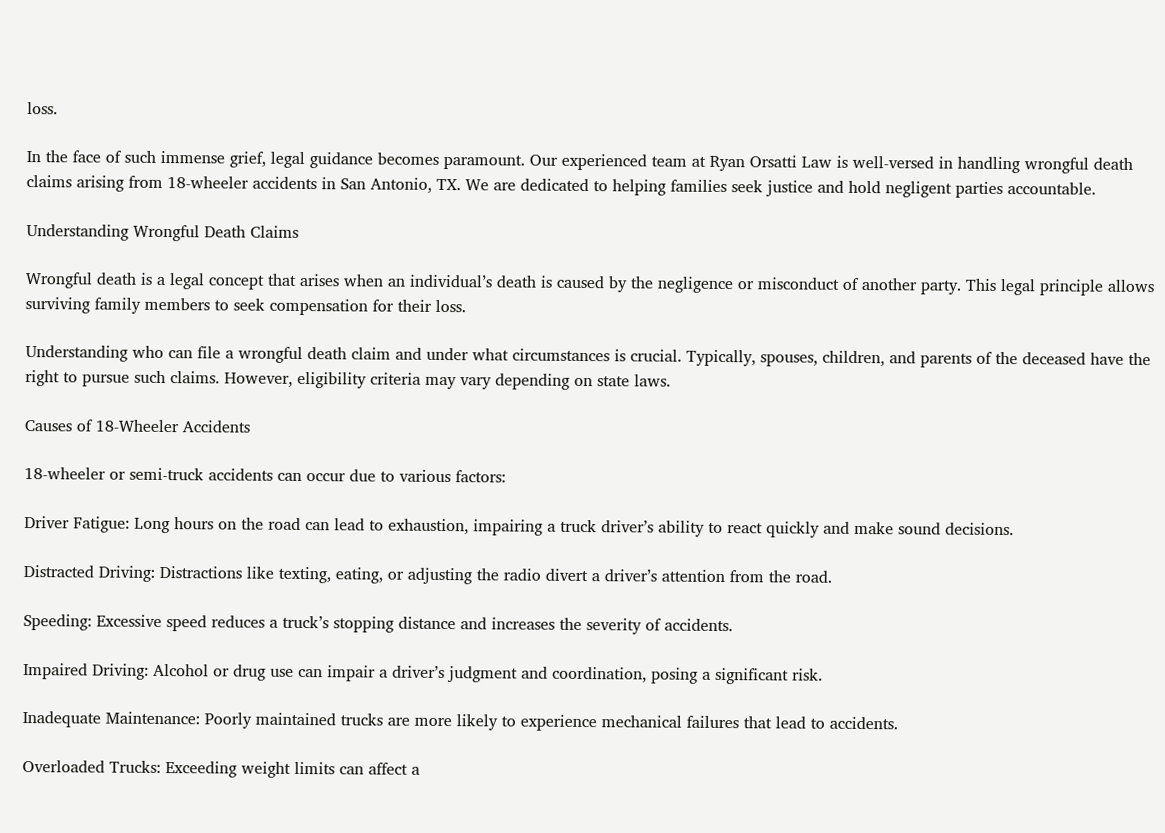loss.

In the face of such immense grief, legal guidance becomes paramount. Our experienced team at Ryan Orsatti Law is well-versed in handling wrongful death claims arising from 18-wheeler accidents in San Antonio, TX. We are dedicated to helping families seek justice and hold negligent parties accountable.

Understanding Wrongful Death Claims

Wrongful death is a legal concept that arises when an individual’s death is caused by the negligence or misconduct of another party. This legal principle allows surviving family members to seek compensation for their loss.

Understanding who can file a wrongful death claim and under what circumstances is crucial. Typically, spouses, children, and parents of the deceased have the right to pursue such claims. However, eligibility criteria may vary depending on state laws.

Causes of 18-Wheeler Accidents

18-wheeler or semi-truck accidents can occur due to various factors:

Driver Fatigue: Long hours on the road can lead to exhaustion, impairing a truck driver’s ability to react quickly and make sound decisions.

Distracted Driving: Distractions like texting, eating, or adjusting the radio divert a driver’s attention from the road.

Speeding: Excessive speed reduces a truck’s stopping distance and increases the severity of accidents.

Impaired Driving: Alcohol or drug use can impair a driver’s judgment and coordination, posing a significant risk.

Inadequate Maintenance: Poorly maintained trucks are more likely to experience mechanical failures that lead to accidents.

Overloaded Trucks: Exceeding weight limits can affect a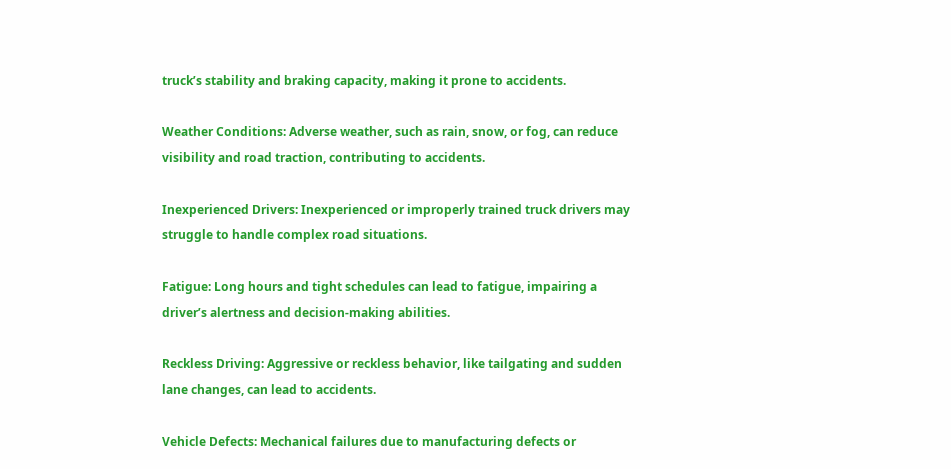truck’s stability and braking capacity, making it prone to accidents.

Weather Conditions: Adverse weather, such as rain, snow, or fog, can reduce visibility and road traction, contributing to accidents.

Inexperienced Drivers: Inexperienced or improperly trained truck drivers may struggle to handle complex road situations.

Fatigue: Long hours and tight schedules can lead to fatigue, impairing a driver’s alertness and decision-making abilities.

Reckless Driving: Aggressive or reckless behavior, like tailgating and sudden lane changes, can lead to accidents.

Vehicle Defects: Mechanical failures due to manufacturing defects or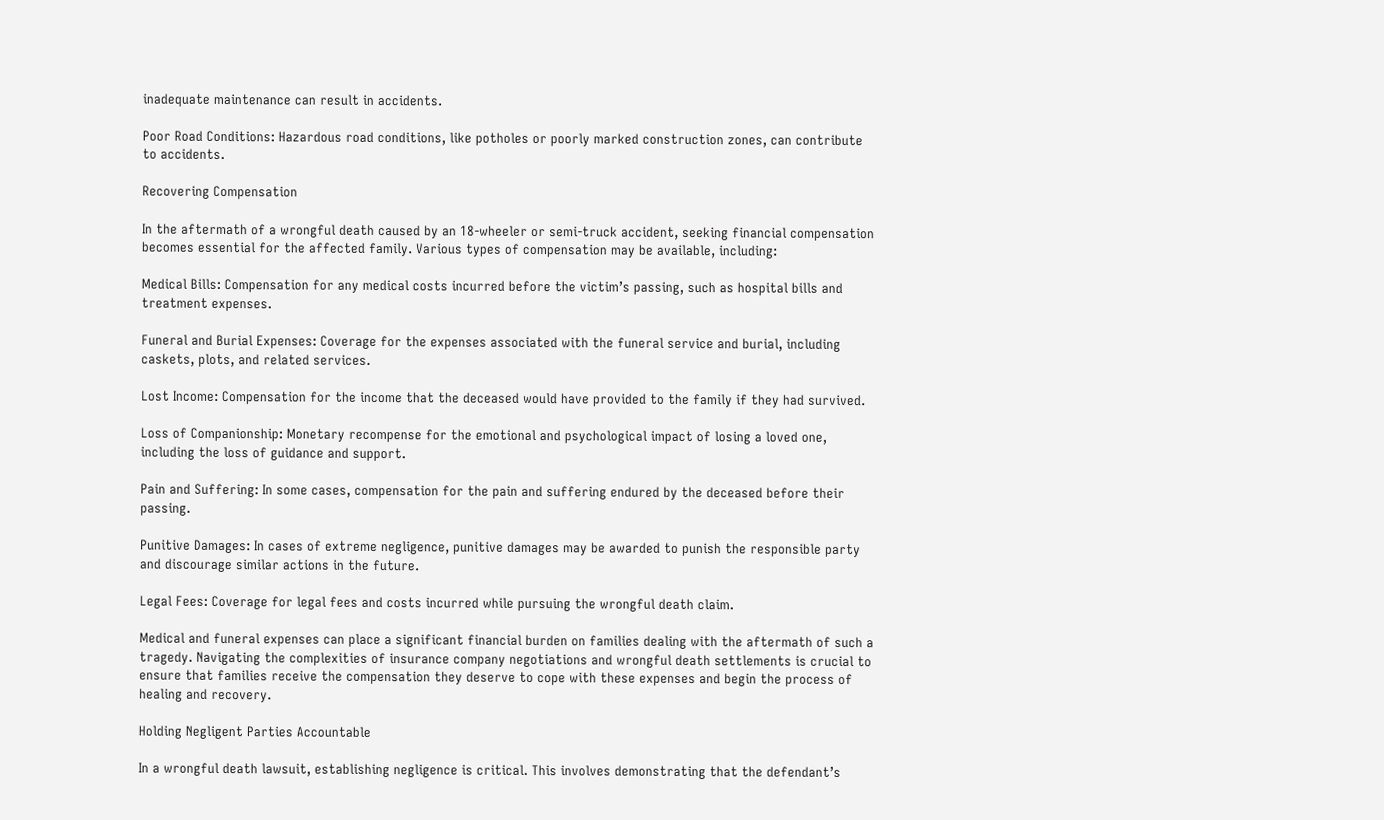inadequate maintenance can result in accidents.

Poor Road Conditions: Hazardous road conditions, like potholes or poorly marked construction zones, can contribute to accidents.

Recovering Compensation

In the aftermath of a wrongful death caused by an 18-wheeler or semi-truck accident, seeking financial compensation becomes essential for the affected family. Various types of compensation may be available, including:

Medical Bills: Compensation for any medical costs incurred before the victim’s passing, such as hospital bills and treatment expenses.

Funeral and Burial Expenses: Coverage for the expenses associated with the funeral service and burial, including caskets, plots, and related services.

Lost Income: Compensation for the income that the deceased would have provided to the family if they had survived.

Loss of Companionship: Monetary recompense for the emotional and psychological impact of losing a loved one, including the loss of guidance and support.

Pain and Suffering: In some cases, compensation for the pain and suffering endured by the deceased before their passing.

Punitive Damages: In cases of extreme negligence, punitive damages may be awarded to punish the responsible party and discourage similar actions in the future.

Legal Fees: Coverage for legal fees and costs incurred while pursuing the wrongful death claim.

Medical and funeral expenses can place a significant financial burden on families dealing with the aftermath of such a tragedy. Navigating the complexities of insurance company negotiations and wrongful death settlements is crucial to ensure that families receive the compensation they deserve to cope with these expenses and begin the process of healing and recovery.

Holding Negligent Parties Accountable

In a wrongful death lawsuit, establishing negligence is critical. This involves demonstrating that the defendant’s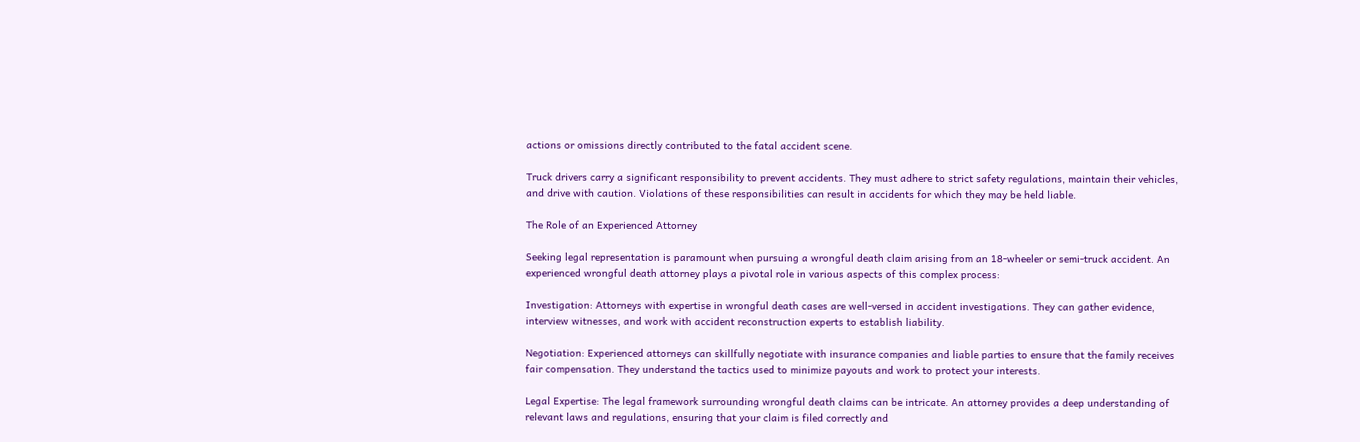actions or omissions directly contributed to the fatal accident scene.

Truck drivers carry a significant responsibility to prevent accidents. They must adhere to strict safety regulations, maintain their vehicles, and drive with caution. Violations of these responsibilities can result in accidents for which they may be held liable.

The Role of an Experienced Attorney

Seeking legal representation is paramount when pursuing a wrongful death claim arising from an 18-wheeler or semi-truck accident. An experienced wrongful death attorney plays a pivotal role in various aspects of this complex process:

Investigation: Attorneys with expertise in wrongful death cases are well-versed in accident investigations. They can gather evidence, interview witnesses, and work with accident reconstruction experts to establish liability.

Negotiation: Experienced attorneys can skillfully negotiate with insurance companies and liable parties to ensure that the family receives fair compensation. They understand the tactics used to minimize payouts and work to protect your interests.

Legal Expertise: The legal framework surrounding wrongful death claims can be intricate. An attorney provides a deep understanding of relevant laws and regulations, ensuring that your claim is filed correctly and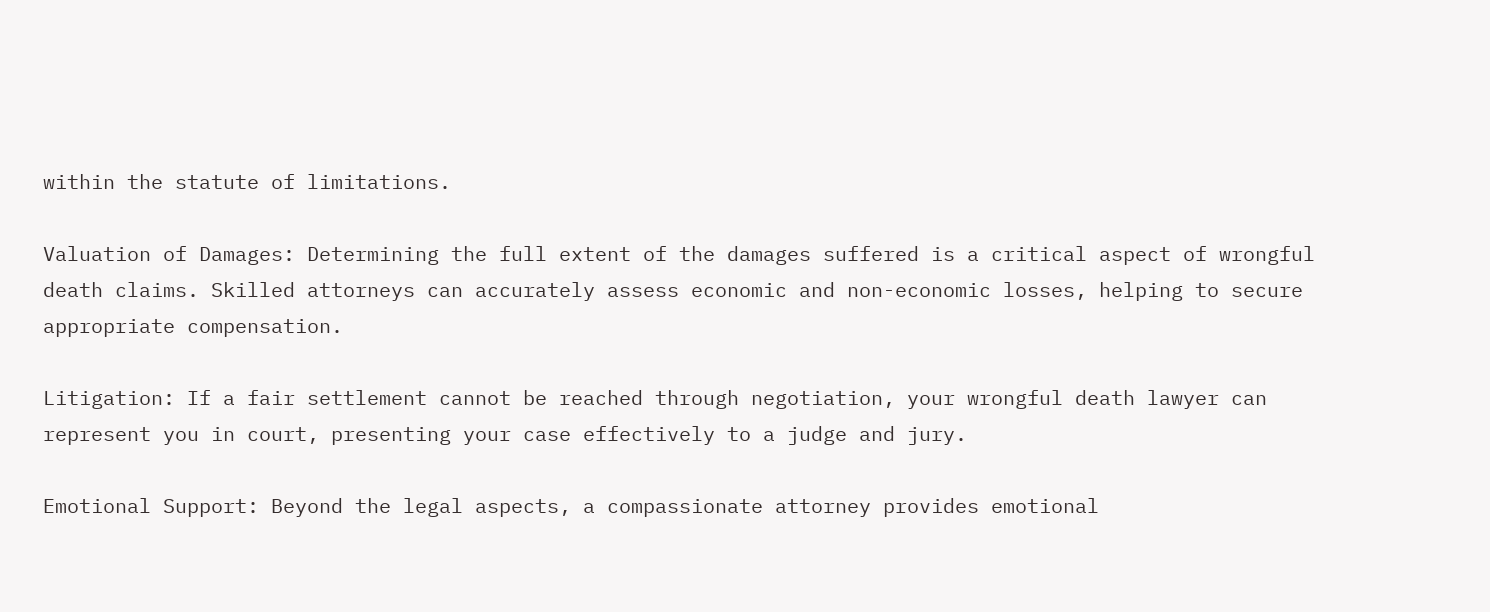within the statute of limitations.

Valuation of Damages: Determining the full extent of the damages suffered is a critical aspect of wrongful death claims. Skilled attorneys can accurately assess economic and non-economic losses, helping to secure appropriate compensation.

Litigation: If a fair settlement cannot be reached through negotiation, your wrongful death lawyer can represent you in court, presenting your case effectively to a judge and jury.

Emotional Support: Beyond the legal aspects, a compassionate attorney provides emotional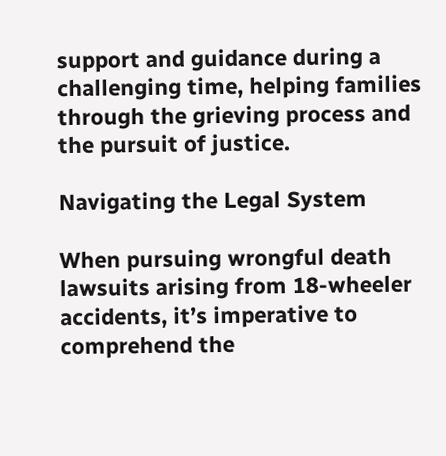support and guidance during a challenging time, helping families through the grieving process and the pursuit of justice.

Navigating the Legal System

When pursuing wrongful death lawsuits arising from 18-wheeler accidents, it’s imperative to comprehend the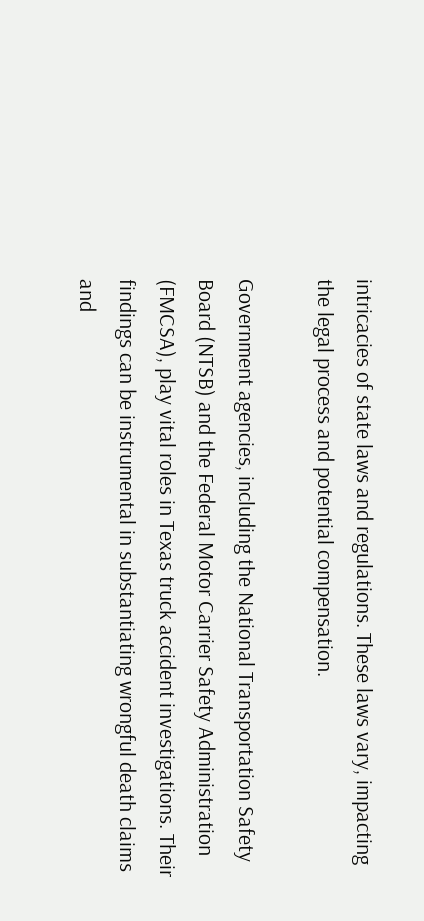intricacies of state laws and regulations. These laws vary, impacting the legal process and potential compensation.

Government agencies, including the National Transportation Safety Board (NTSB) and the Federal Motor Carrier Safety Administration (FMCSA), play vital roles in Texas truck accident investigations. Their findings can be instrumental in substantiating wrongful death claims and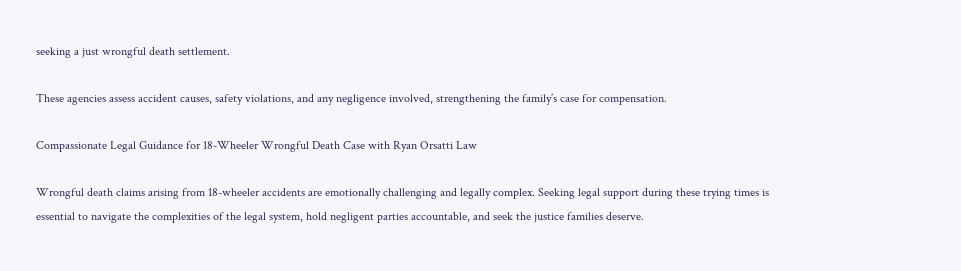seeking a just wrongful death settlement.

These agencies assess accident causes, safety violations, and any negligence involved, strengthening the family’s case for compensation.

Compassionate Legal Guidance for 18-Wheeler Wrongful Death Case with Ryan Orsatti Law

Wrongful death claims arising from 18-wheeler accidents are emotionally challenging and legally complex. Seeking legal support during these trying times is essential to navigate the complexities of the legal system, hold negligent parties accountable, and seek the justice families deserve.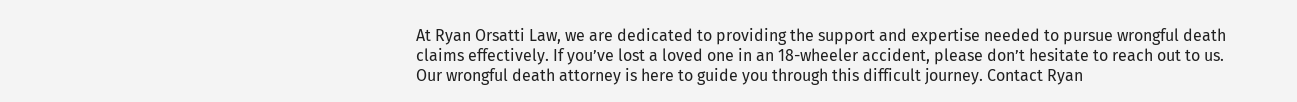At Ryan Orsatti Law, we are dedicated to providing the support and expertise needed to pursue wrongful death claims effectively. If you’ve lost a loved one in an 18-wheeler accident, please don’t hesitate to reach out to us. Our wrongful death attorney is here to guide you through this difficult journey. Contact Ryan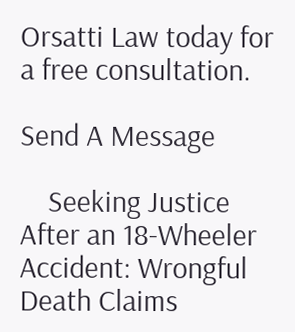Orsatti Law today for a free consultation.

Send A Message

    Seeking Justice After an 18-Wheeler Accident: Wrongful Death Claims